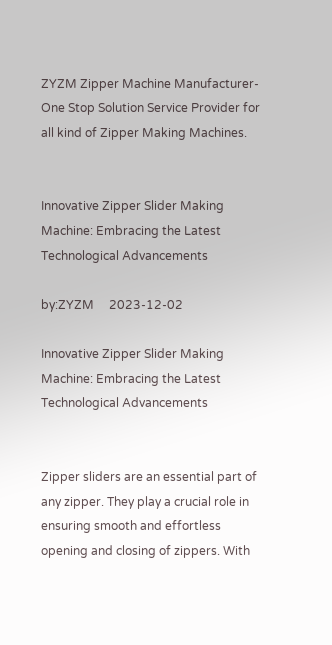ZYZM Zipper Machine Manufacturer-One Stop Solution Service Provider for all kind of Zipper Making Machines.


Innovative Zipper Slider Making Machine: Embracing the Latest Technological Advancements

by:ZYZM     2023-12-02

Innovative Zipper Slider Making Machine: Embracing the Latest Technological Advancements


Zipper sliders are an essential part of any zipper. They play a crucial role in ensuring smooth and effortless opening and closing of zippers. With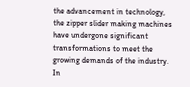the advancement in technology, the zipper slider making machines have undergone significant transformations to meet the growing demands of the industry. In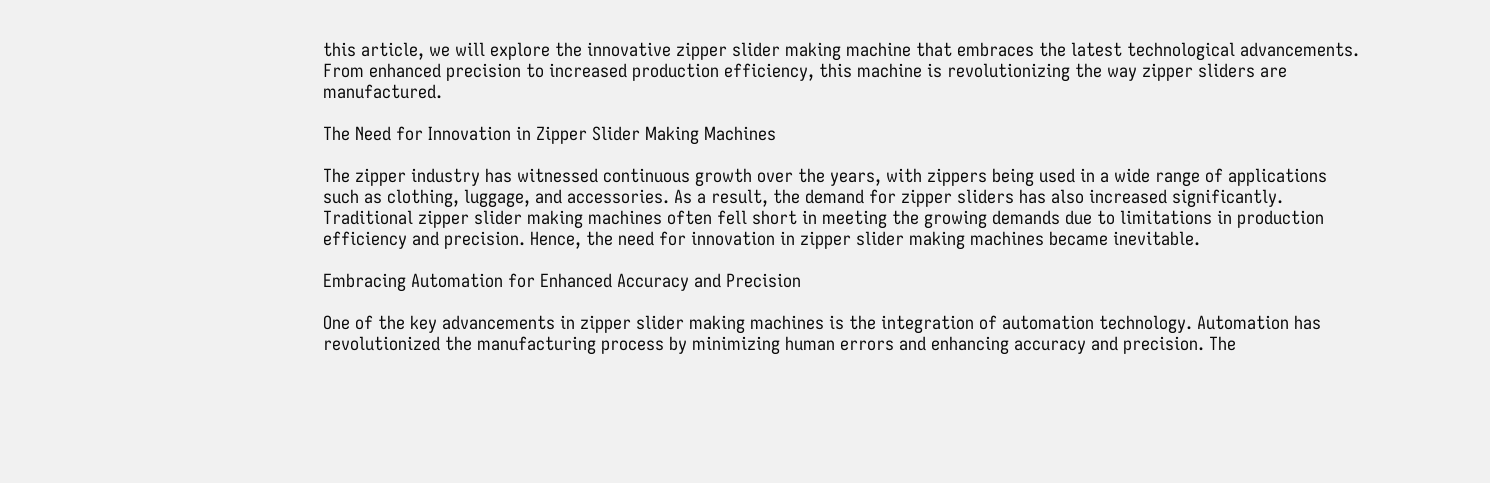this article, we will explore the innovative zipper slider making machine that embraces the latest technological advancements. From enhanced precision to increased production efficiency, this machine is revolutionizing the way zipper sliders are manufactured.

The Need for Innovation in Zipper Slider Making Machines

The zipper industry has witnessed continuous growth over the years, with zippers being used in a wide range of applications such as clothing, luggage, and accessories. As a result, the demand for zipper sliders has also increased significantly. Traditional zipper slider making machines often fell short in meeting the growing demands due to limitations in production efficiency and precision. Hence, the need for innovation in zipper slider making machines became inevitable.

Embracing Automation for Enhanced Accuracy and Precision

One of the key advancements in zipper slider making machines is the integration of automation technology. Automation has revolutionized the manufacturing process by minimizing human errors and enhancing accuracy and precision. The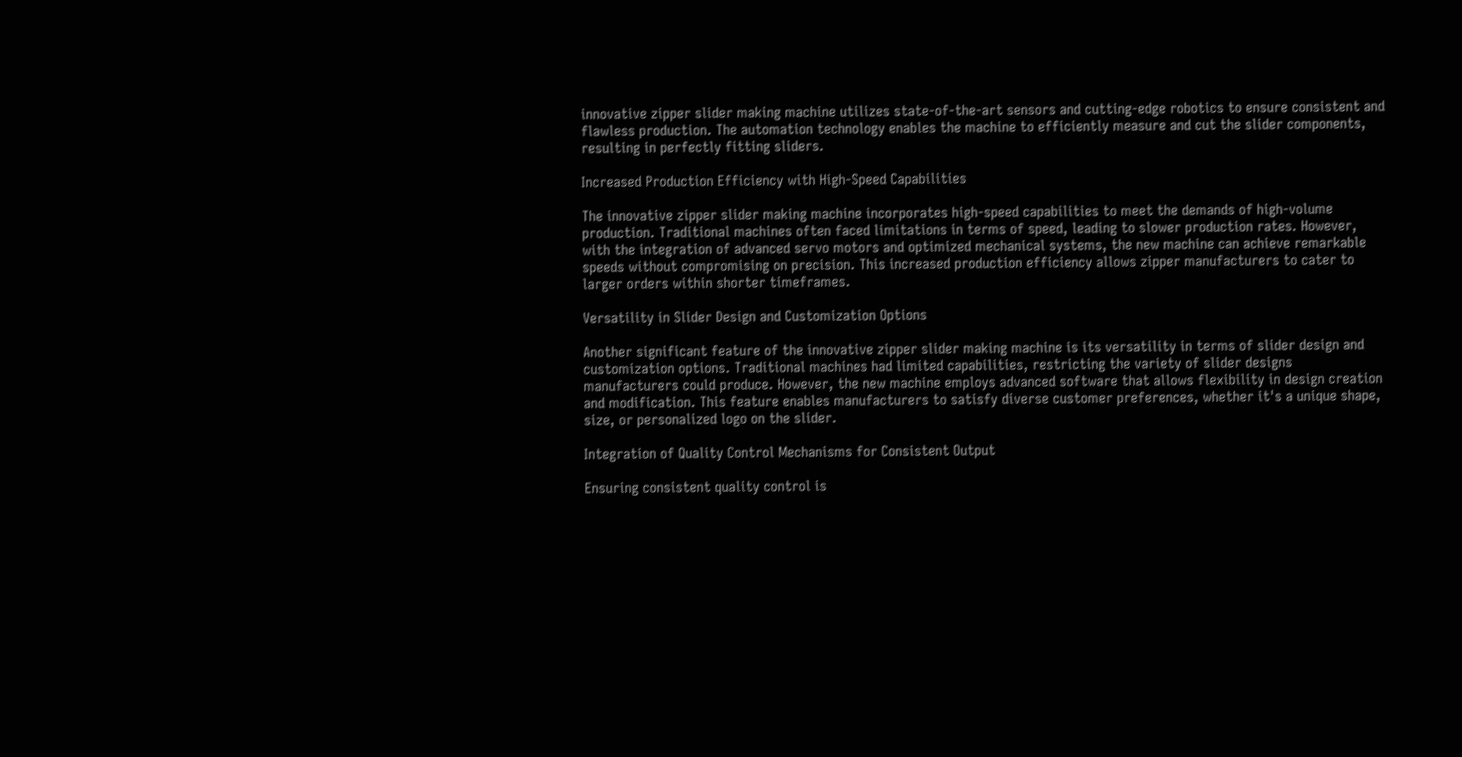innovative zipper slider making machine utilizes state-of-the-art sensors and cutting-edge robotics to ensure consistent and flawless production. The automation technology enables the machine to efficiently measure and cut the slider components, resulting in perfectly fitting sliders.

Increased Production Efficiency with High-Speed Capabilities

The innovative zipper slider making machine incorporates high-speed capabilities to meet the demands of high-volume production. Traditional machines often faced limitations in terms of speed, leading to slower production rates. However, with the integration of advanced servo motors and optimized mechanical systems, the new machine can achieve remarkable speeds without compromising on precision. This increased production efficiency allows zipper manufacturers to cater to larger orders within shorter timeframes.

Versatility in Slider Design and Customization Options

Another significant feature of the innovative zipper slider making machine is its versatility in terms of slider design and customization options. Traditional machines had limited capabilities, restricting the variety of slider designs manufacturers could produce. However, the new machine employs advanced software that allows flexibility in design creation and modification. This feature enables manufacturers to satisfy diverse customer preferences, whether it's a unique shape, size, or personalized logo on the slider.

Integration of Quality Control Mechanisms for Consistent Output

Ensuring consistent quality control is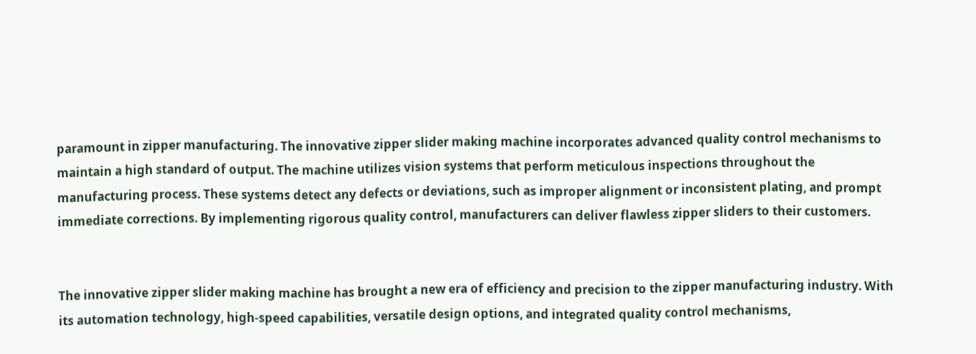paramount in zipper manufacturing. The innovative zipper slider making machine incorporates advanced quality control mechanisms to maintain a high standard of output. The machine utilizes vision systems that perform meticulous inspections throughout the manufacturing process. These systems detect any defects or deviations, such as improper alignment or inconsistent plating, and prompt immediate corrections. By implementing rigorous quality control, manufacturers can deliver flawless zipper sliders to their customers.


The innovative zipper slider making machine has brought a new era of efficiency and precision to the zipper manufacturing industry. With its automation technology, high-speed capabilities, versatile design options, and integrated quality control mechanisms,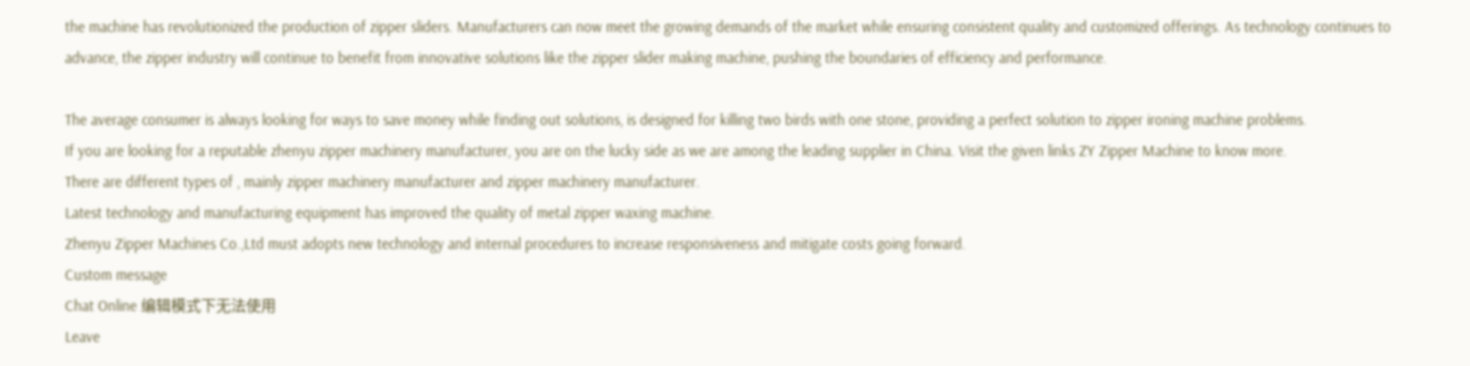the machine has revolutionized the production of zipper sliders. Manufacturers can now meet the growing demands of the market while ensuring consistent quality and customized offerings. As technology continues to advance, the zipper industry will continue to benefit from innovative solutions like the zipper slider making machine, pushing the boundaries of efficiency and performance.

The average consumer is always looking for ways to save money while finding out solutions, is designed for killing two birds with one stone, providing a perfect solution to zipper ironing machine problems.
If you are looking for a reputable zhenyu zipper machinery manufacturer, you are on the lucky side as we are among the leading supplier in China. Visit the given links ZY Zipper Machine to know more.
There are different types of , mainly zipper machinery manufacturer and zipper machinery manufacturer.
Latest technology and manufacturing equipment has improved the quality of metal zipper waxing machine.
Zhenyu Zipper Machines Co.,Ltd must adopts new technology and internal procedures to increase responsiveness and mitigate costs going forward.
Custom message
Chat Online 编辑模式下无法使用
Leave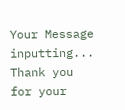Your Message inputting...
Thank you for your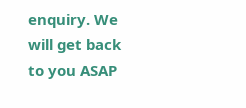enquiry. We will get back to you ASAP